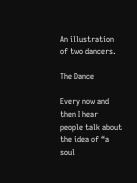An illustration of two dancers.

The Dance

Every now and then I hear people talk about the idea of “a soul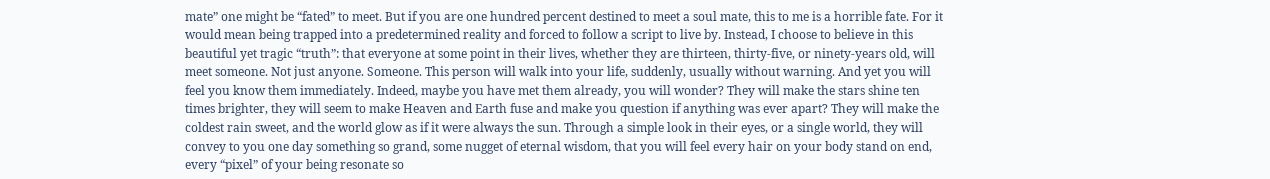mate” one might be “fated” to meet. But if you are one hundred percent destined to meet a soul mate, this to me is a horrible fate. For it would mean being trapped into a predetermined reality and forced to follow a script to live by. Instead, I choose to believe in this beautiful yet tragic “truth”: that everyone at some point in their lives, whether they are thirteen, thirty-five, or ninety-years old, will meet someone. Not just anyone. Someone. This person will walk into your life, suddenly, usually without warning. And yet you will feel you know them immediately. Indeed, maybe you have met them already, you will wonder? They will make the stars shine ten times brighter, they will seem to make Heaven and Earth fuse and make you question if anything was ever apart? They will make the coldest rain sweet, and the world glow as if it were always the sun. Through a simple look in their eyes, or a single world, they will convey to you one day something so grand, some nugget of eternal wisdom, that you will feel every hair on your body stand on end, every “pixel” of your being resonate so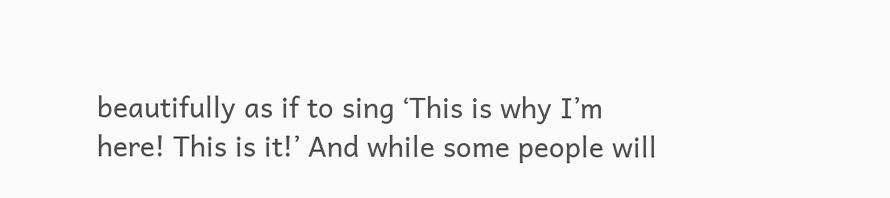beautifully as if to sing ‘This is why I’m here! This is it!’ And while some people will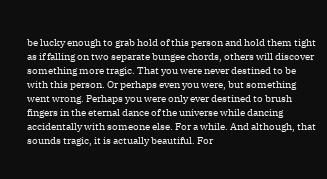be lucky enough to grab hold of this person and hold them tight as if falling on two separate bungee chords, others will discover something more tragic. That you were never destined to be with this person. Or perhaps even you were, but something went wrong. Perhaps you were only ever destined to brush fingers in the eternal dance of the universe while dancing accidentally with someone else. For a while. And although, that sounds tragic, it is actually beautiful. For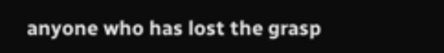anyone who has lost the grasp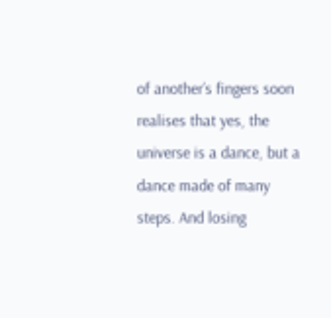of another’s fingers soon realises that yes, the universe is a dance, but a dance made of many steps. And losing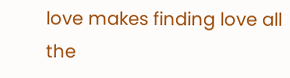love makes finding love all the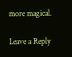more magical.

Leave a Reply